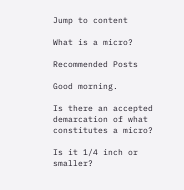Jump to content

What is a micro?

Recommended Posts

Good morning.

Is there an accepted demarcation of what constitutes a micro?

Is it 1/4 inch or smaller?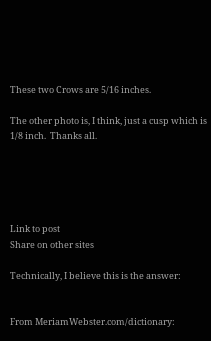These two Crows are 5/16 inches.

The other photo is, I think, just a cusp which is 1/8 inch.  Thanks all.





Link to post
Share on other sites

Technically, I believe this is the answer:


From MeriamWebster.com/dictionary: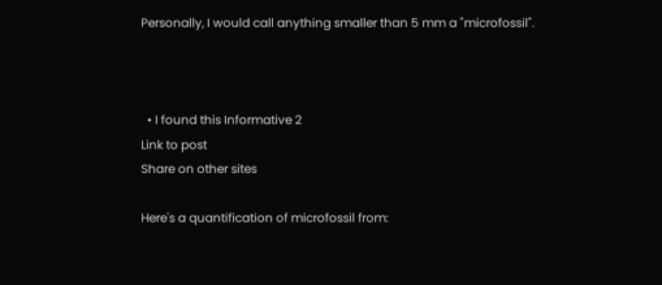Personally, I would call anything smaller than 5 mm a "microfossil".



  • I found this Informative 2
Link to post
Share on other sites

Here's a quantification of microfossil from: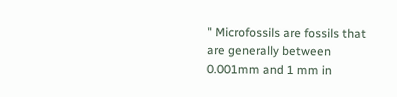" Microfossils are fossils that are generally between 0.001mm and 1 mm in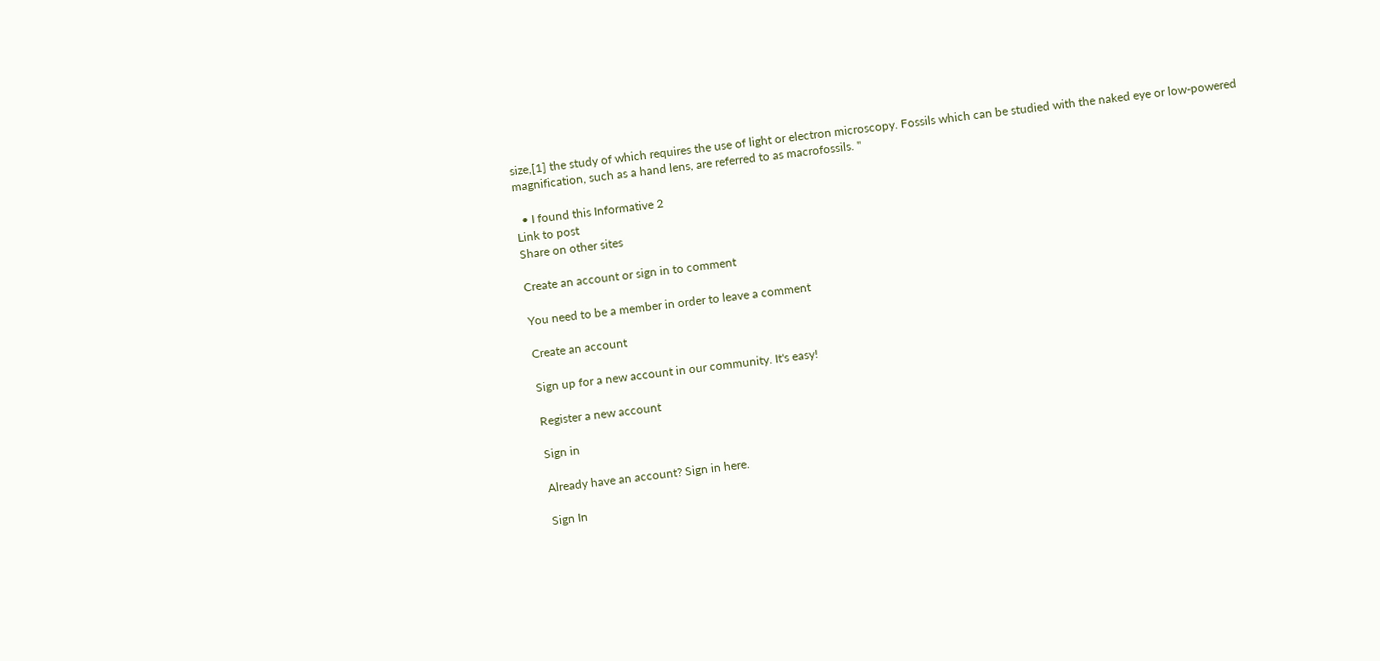size,[1] the study of which requires the use of light or electron microscopy. Fossils which can be studied with the naked eye or low-powered magnification, such as a hand lens, are referred to as macrofossils. "

  • I found this Informative 2
Link to post
Share on other sites

Create an account or sign in to comment

You need to be a member in order to leave a comment

Create an account

Sign up for a new account in our community. It's easy!

Register a new account

Sign in

Already have an account? Sign in here.

Sign In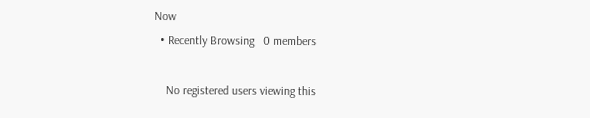Now
  • Recently Browsing   0 members

    No registered users viewing this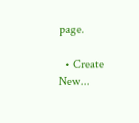page.

  • Create New...